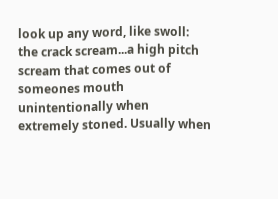look up any word, like swoll:
the crack scream...a high pitch scream that comes out of someones mouth unintentionally when extremely stoned. Usually when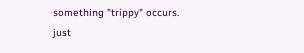something "trippy" occurs.
just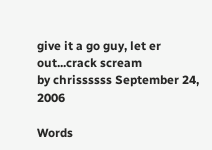give it a go guy, let er out...crack scream
by chrissssss September 24, 2006

Words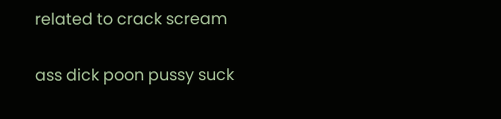related to crack scream

ass dick poon pussy suck